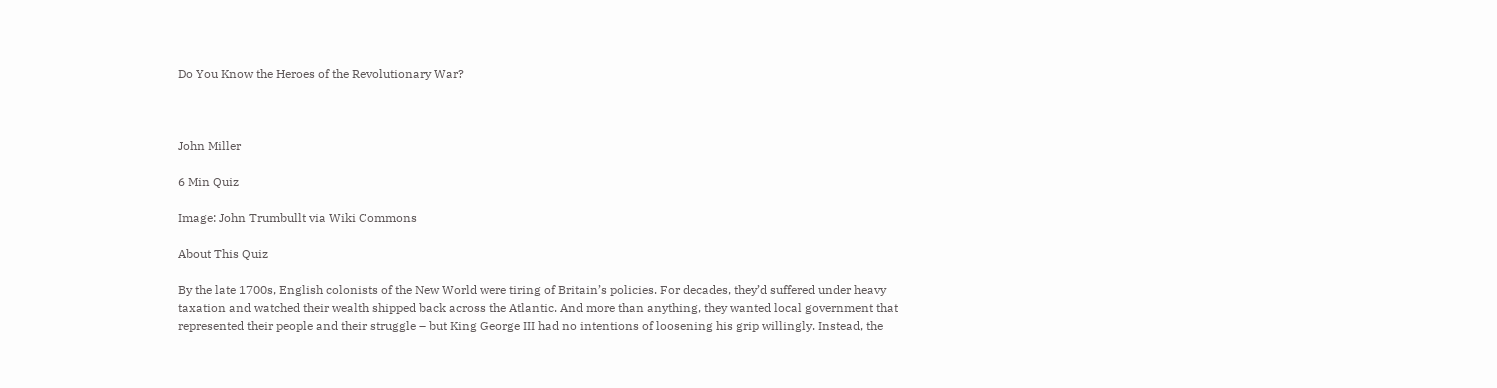Do You Know the Heroes of the Revolutionary War?



John Miller

6 Min Quiz

Image: John Trumbullt via Wiki Commons

About This Quiz

By the late 1700s, English colonists of the New World were tiring of Britain’s policies. For decades, they’d suffered under heavy taxation and watched their wealth shipped back across the Atlantic. And more than anything, they wanted local government that represented their people and their struggle – but King George III had no intentions of loosening his grip willingly. Instead, the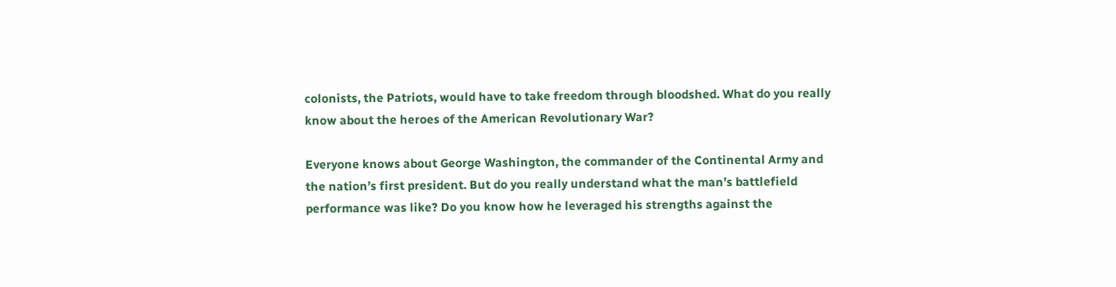colonists, the Patriots, would have to take freedom through bloodshed. What do you really know about the heroes of the American Revolutionary War?

Everyone knows about George Washington, the commander of the Continental Army and the nation’s first president. But do you really understand what the man’s battlefield performance was like? Do you know how he leveraged his strengths against the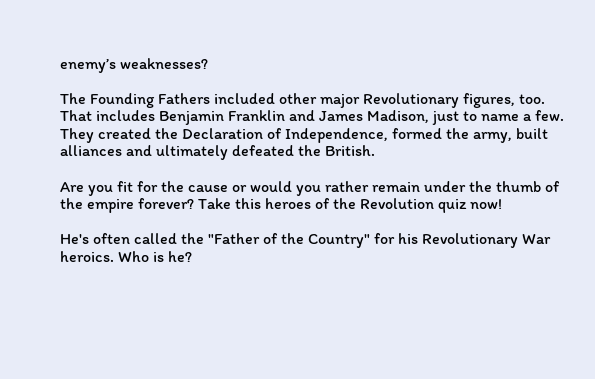enemy’s weaknesses?

The Founding Fathers included other major Revolutionary figures, too. That includes Benjamin Franklin and James Madison, just to name a few. They created the Declaration of Independence, formed the army, built alliances and ultimately defeated the British.

Are you fit for the cause or would you rather remain under the thumb of the empire forever? Take this heroes of the Revolution quiz now!

He's often called the "Father of the Country" for his Revolutionary War heroics. Who is he?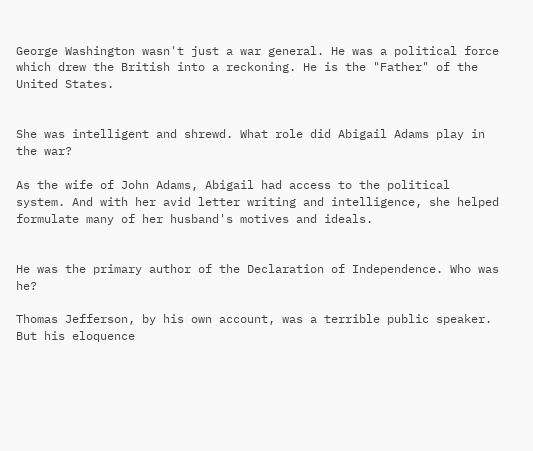George Washington wasn't just a war general. He was a political force which drew the British into a reckoning. He is the "Father" of the United States.


She was intelligent and shrewd. What role did Abigail Adams play in the war?

As the wife of John Adams, Abigail had access to the political system. And with her avid letter writing and intelligence, she helped formulate many of her husband's motives and ideals.


He was the primary author of the Declaration of Independence. Who was he?

Thomas Jefferson, by his own account, was a terrible public speaker. But his eloquence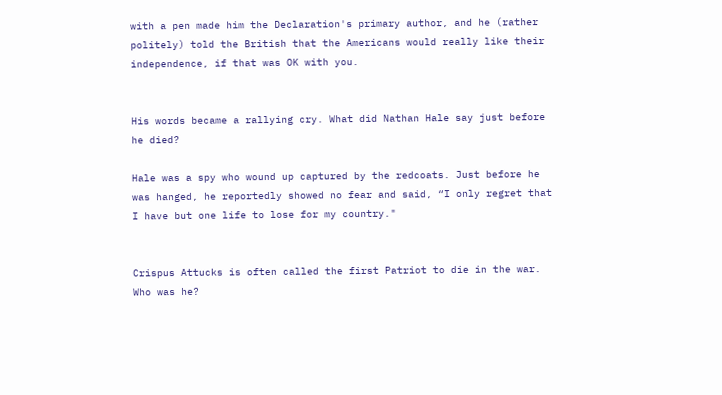with a pen made him the Declaration's primary author, and he (rather politely) told the British that the Americans would really like their independence, if that was OK with you.


His words became a rallying cry. What did Nathan Hale say just before he died?

Hale was a spy who wound up captured by the redcoats. Just before he was hanged, he reportedly showed no fear and said, “I only regret that I have but one life to lose for my country."


Crispus Attucks is often called the first Patriot to die in the war. Who was he?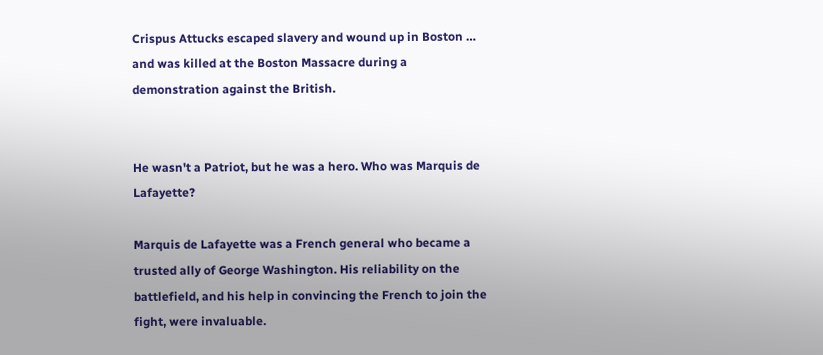Crispus Attucks escaped slavery and wound up in Boston … and was killed at the Boston Massacre during a demonstration against the British.


He wasn't a Patriot, but he was a hero. Who was Marquis de Lafayette?

Marquis de Lafayette was a French general who became a trusted ally of George Washington. His reliability on the battlefield, and his help in convincing the French to join the fight, were invaluable.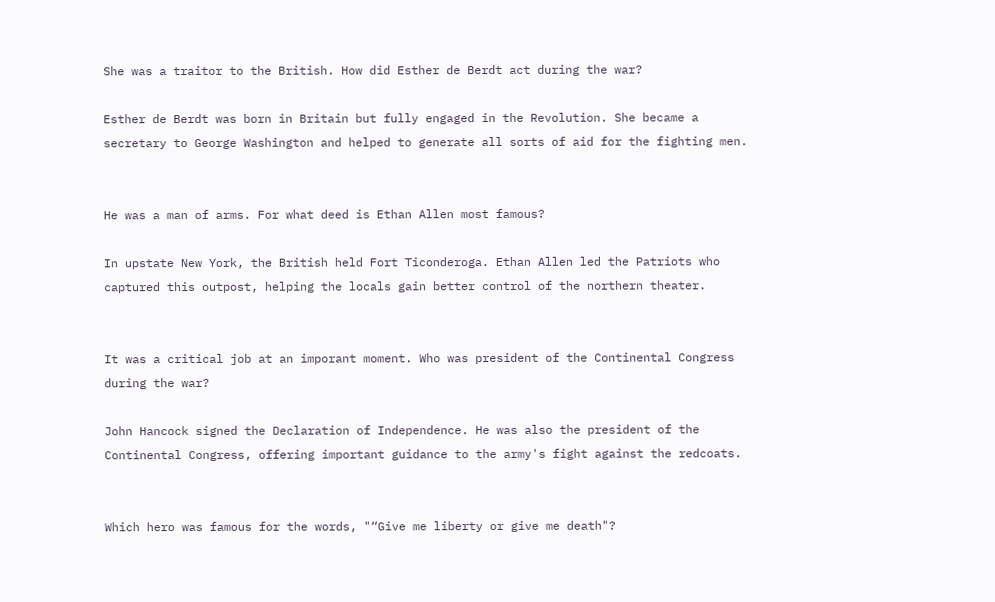She was a traitor to the British. How did Esther de Berdt act during the war?

Esther de Berdt was born in Britain but fully engaged in the Revolution. She became a secretary to George Washington and helped to generate all sorts of aid for the fighting men.


He was a man of arms. For what deed is Ethan Allen most famous?

In upstate New York, the British held Fort Ticonderoga. Ethan Allen led the Patriots who captured this outpost, helping the locals gain better control of the northern theater.


It was a critical job at an imporant moment. Who was president of the Continental Congress during the war?

John Hancock signed the Declaration of Independence. He was also the president of the Continental Congress, offering important guidance to the army's fight against the redcoats.


Which hero was famous for the words, "“Give me liberty or give me death"?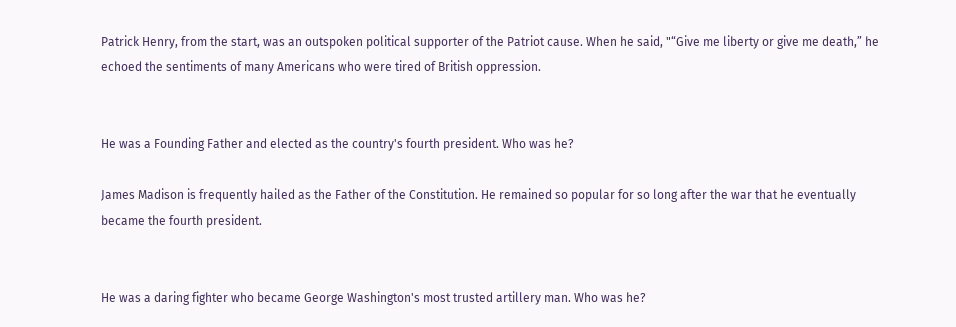Patrick Henry, from the start, was an outspoken political supporter of the Patriot cause. When he said, "“Give me liberty or give me death,” he echoed the sentiments of many Americans who were tired of British oppression.


He was a Founding Father and elected as the country's fourth president. Who was he?

James Madison is frequently hailed as the Father of the Constitution. He remained so popular for so long after the war that he eventually became the fourth president.


He was a daring fighter who became George Washington's most trusted artillery man. Who was he?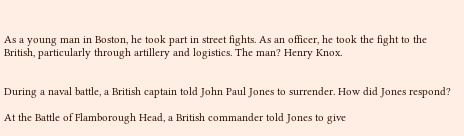As a young man in Boston, he took part in street fights. As an officer, he took the fight to the British, particularly through artillery and logistics. The man? Henry Knox.


During a naval battle, a British captain told John Paul Jones to surrender. How did Jones respond?

At the Battle of Flamborough Head, a British commander told Jones to give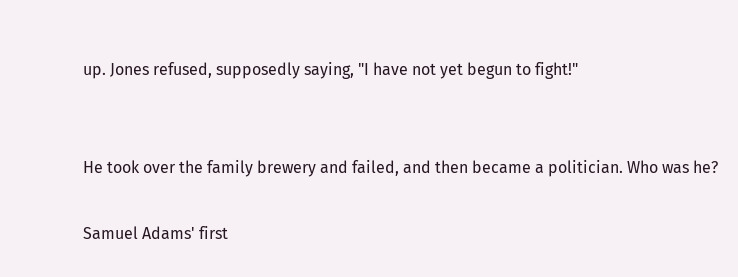up. Jones refused, supposedly saying, "I have not yet begun to fight!"


He took over the family brewery and failed, and then became a politician. Who was he?

Samuel Adams' first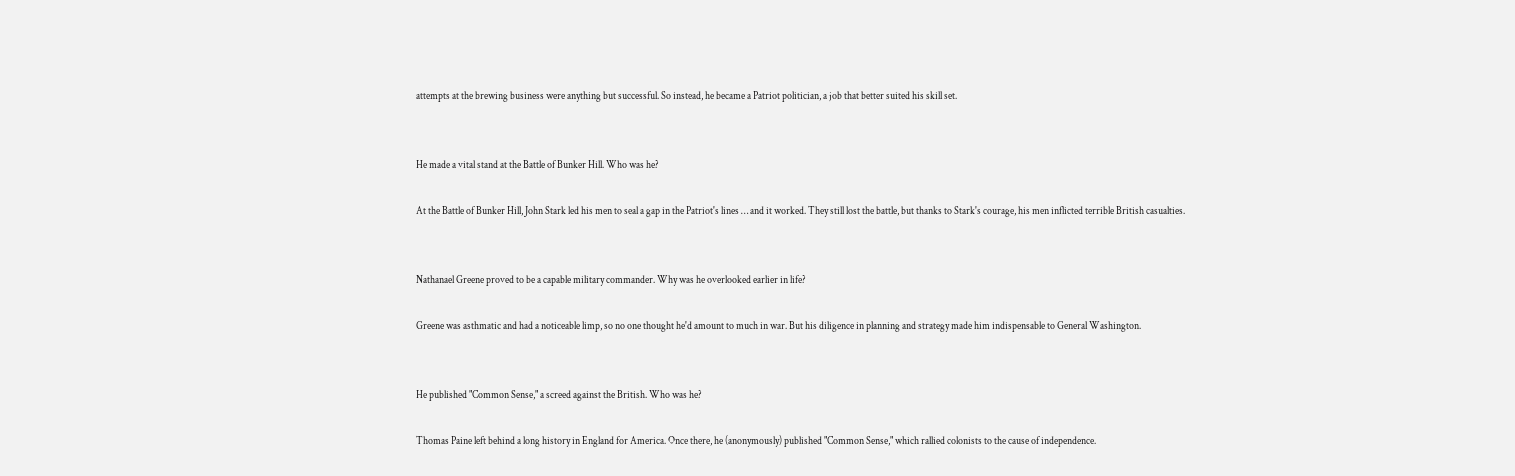attempts at the brewing business were anything but successful. So instead, he became a Patriot politician, a job that better suited his skill set.


He made a vital stand at the Battle of Bunker Hill. Who was he?

At the Battle of Bunker Hill, John Stark led his men to seal a gap in the Patriot's lines … and it worked. They still lost the battle, but thanks to Stark's courage, his men inflicted terrible British casualties.


Nathanael Greene proved to be a capable military commander. Why was he overlooked earlier in life?

Greene was asthmatic and had a noticeable limp, so no one thought he'd amount to much in war. But his diligence in planning and strategy made him indispensable to General Washington.


He published "Common Sense," a screed against the British. Who was he?

Thomas Paine left behind a long history in England for America. Once there, he (anonymously) published "Common Sense," which rallied colonists to the cause of independence.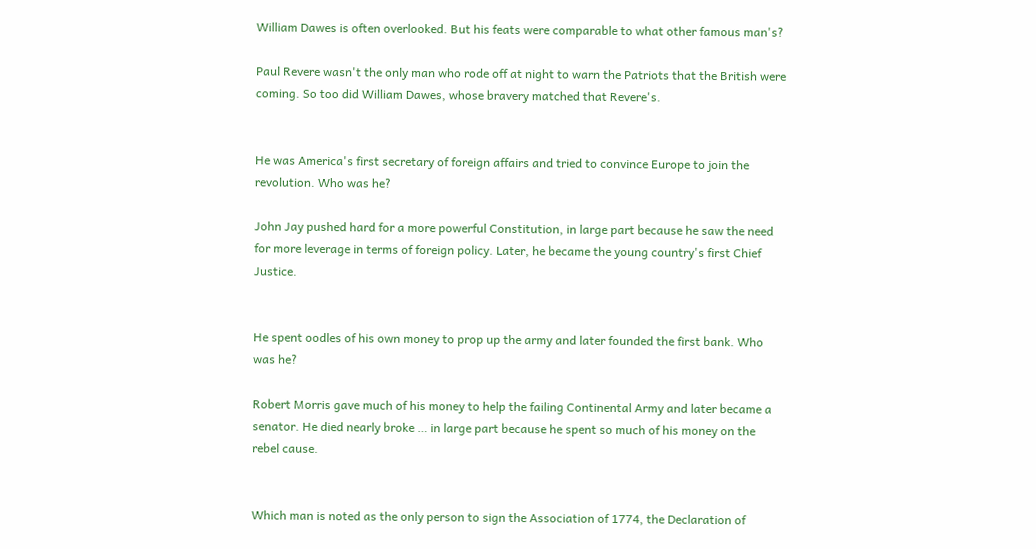William Dawes is often overlooked. But his feats were comparable to what other famous man's?

Paul Revere wasn't the only man who rode off at night to warn the Patriots that the British were coming. So too did William Dawes, whose bravery matched that Revere's.


He was America's first secretary of foreign affairs and tried to convince Europe to join the revolution. Who was he?

John Jay pushed hard for a more powerful Constitution, in large part because he saw the need for more leverage in terms of foreign policy. Later, he became the young country's first Chief Justice.


He spent oodles of his own money to prop up the army and later founded the first bank. Who was he?

Robert Morris gave much of his money to help the failing Continental Army and later became a senator. He died nearly broke … in large part because he spent so much of his money on the rebel cause.


Which man is noted as the only person to sign the Association of 1774, the Declaration of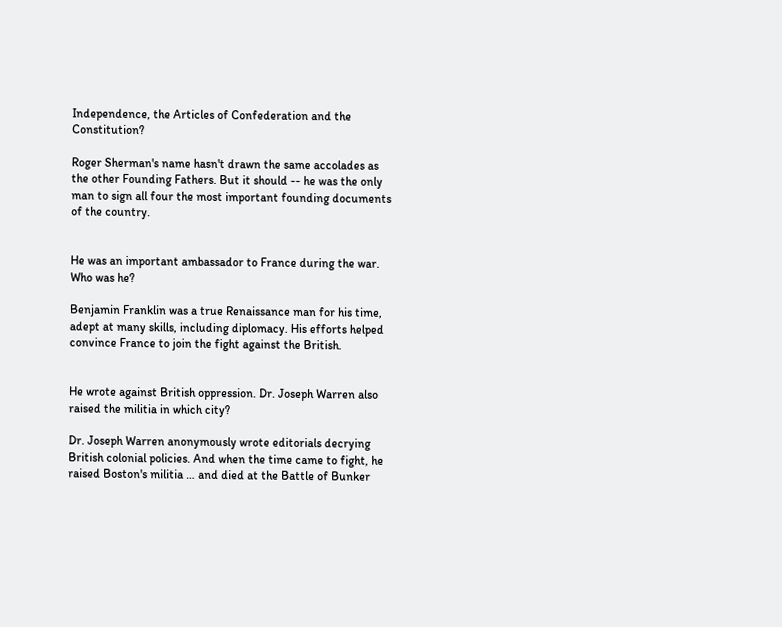Independence, the Articles of Confederation and the Constitution?

Roger Sherman's name hasn't drawn the same accolades as the other Founding Fathers. But it should -- he was the only man to sign all four the most important founding documents of the country.


He was an important ambassador to France during the war. Who was he?

Benjamin Franklin was a true Renaissance man for his time, adept at many skills, including diplomacy. His efforts helped convince France to join the fight against the British.


He wrote against British oppression. Dr. Joseph Warren also raised the militia in which city?

Dr. Joseph Warren anonymously wrote editorials decrying British colonial policies. And when the time came to fight, he raised Boston's militia … and died at the Battle of Bunker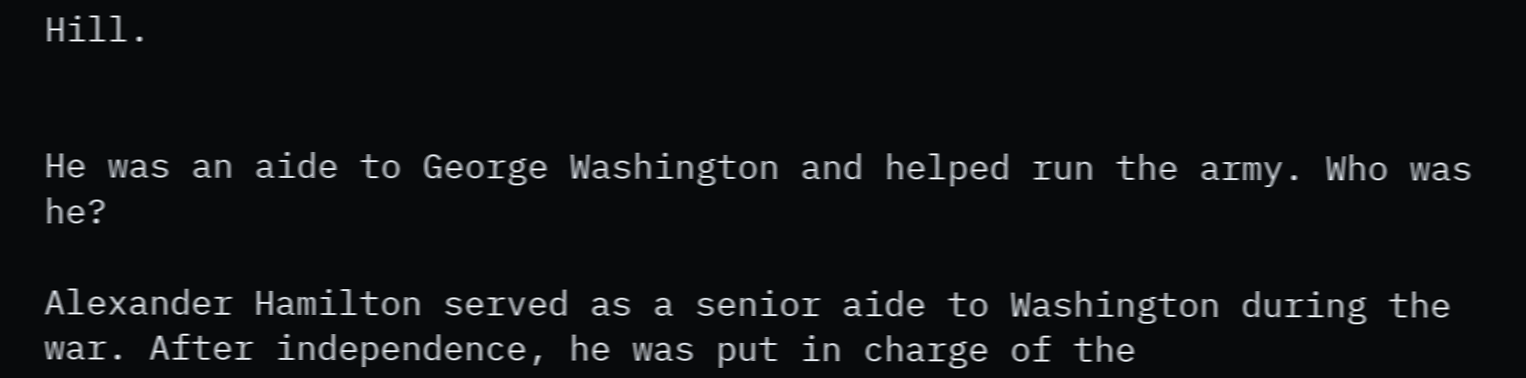Hill.


He was an aide to George Washington and helped run the army. Who was he?

Alexander Hamilton served as a senior aide to Washington during the war. After independence, he was put in charge of the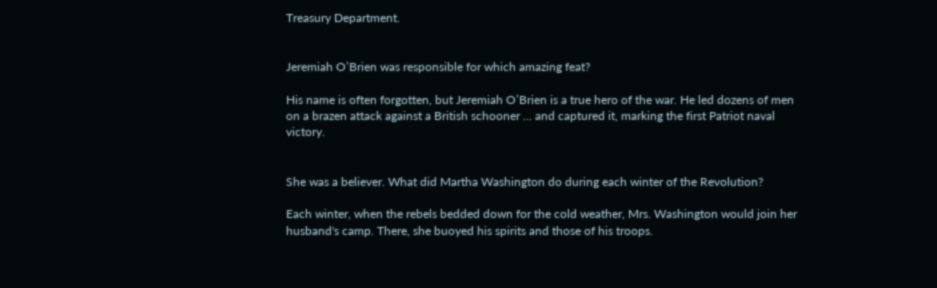Treasury Department.


Jeremiah O’Brien was responsible for which amazing feat?

His name is often forgotten, but Jeremiah O’Brien is a true hero of the war. He led dozens of men on a brazen attack against a British schooner … and captured it, marking the first Patriot naval victory.


She was a believer. What did Martha Washington do during each winter of the Revolution?

Each winter, when the rebels bedded down for the cold weather, Mrs. Washington would join her husband's camp. There, she buoyed his spirits and those of his troops.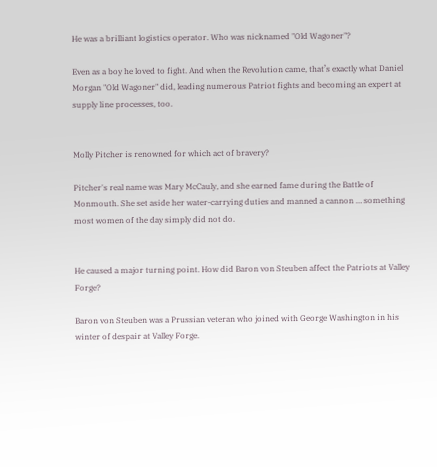He was a brilliant logistics operator. Who was nicknamed "Old Wagoner"?

Even as a boy he loved to fight. And when the Revolution came, that’s exactly what Daniel Morgan "Old Wagoner" did, leading numerous Patriot fights and becoming an expert at supply line processes, too.


Molly Pitcher is renowned for which act of bravery?

Pitcher's real name was Mary McCauly, and she earned fame during the Battle of Monmouth. She set aside her water-carrying duties and manned a cannon … something most women of the day simply did not do.


He caused a major turning point. How did Baron von Steuben affect the Patriots at Valley Forge?

Baron von Steuben was a Prussian veteran who joined with George Washington in his winter of despair at Valley Forge.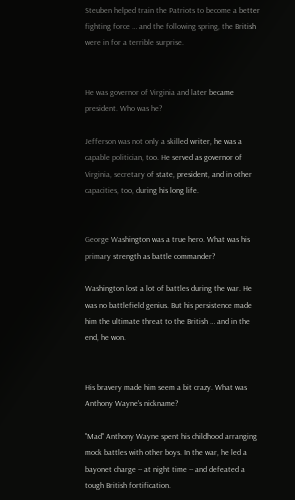Steuben helped train the Patriots to become a better fighting force … and the following spring, the British were in for a terrible surprise.


He was governor of Virginia and later became president. Who was he?

Jefferson was not only a skilled writer, he was a capable politician, too. He served as governor of Virginia, secretary of state, president, and in other capacities, too, during his long life.


George Washington was a true hero. What was his primary strength as battle commander?

Washington lost a lot of battles during the war. He was no battlefield genius. But his persistence made him the ultimate threat to the British … and in the end, he won.


His bravery made him seem a bit crazy. What was Anthony Wayne's nickname?

"Mad" Anthony Wayne spent his childhood arranging mock battles with other boys. In the war, he led a bayonet charge -- at night time -- and defeated a tough British fortification.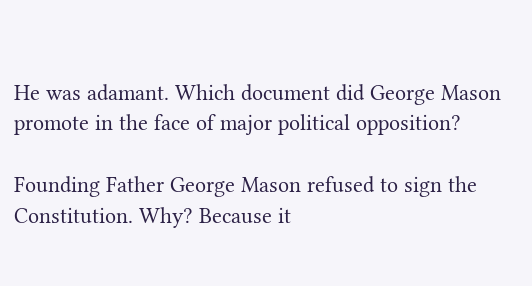He was adamant. Which document did George Mason promote in the face of major political opposition?

Founding Father George Mason refused to sign the Constitution. Why? Because it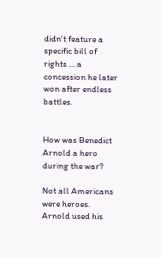didn't feature a specific bill of rights … a concession he later won after endless battles.


How was Benedict Arnold a hero during the war?

Not all Americans were heroes. Arnold used his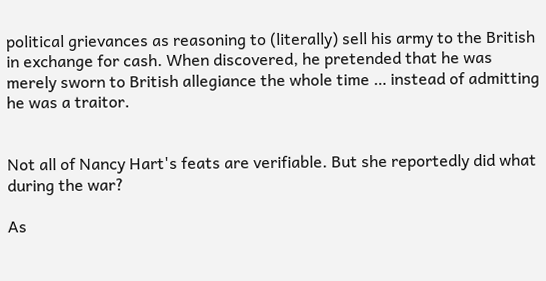political grievances as reasoning to (literally) sell his army to the British in exchange for cash. When discovered, he pretended that he was merely sworn to British allegiance the whole time … instead of admitting he was a traitor.


Not all of Nancy Hart's feats are verifiable. But she reportedly did what during the war?

As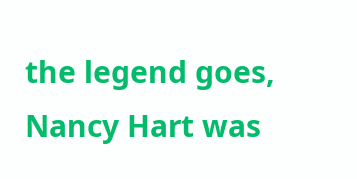the legend goes, Nancy Hart was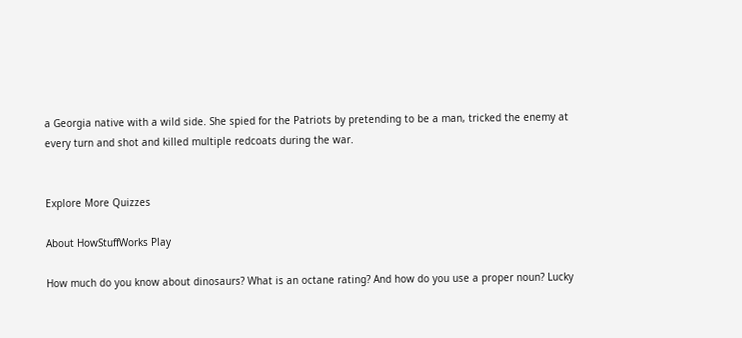a Georgia native with a wild side. She spied for the Patriots by pretending to be a man, tricked the enemy at every turn and shot and killed multiple redcoats during the war.


Explore More Quizzes

About HowStuffWorks Play

How much do you know about dinosaurs? What is an octane rating? And how do you use a proper noun? Lucky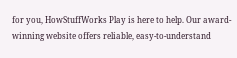for you, HowStuffWorks Play is here to help. Our award-winning website offers reliable, easy-to-understand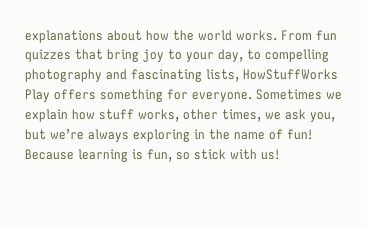explanations about how the world works. From fun quizzes that bring joy to your day, to compelling photography and fascinating lists, HowStuffWorks Play offers something for everyone. Sometimes we explain how stuff works, other times, we ask you, but we’re always exploring in the name of fun! Because learning is fun, so stick with us!